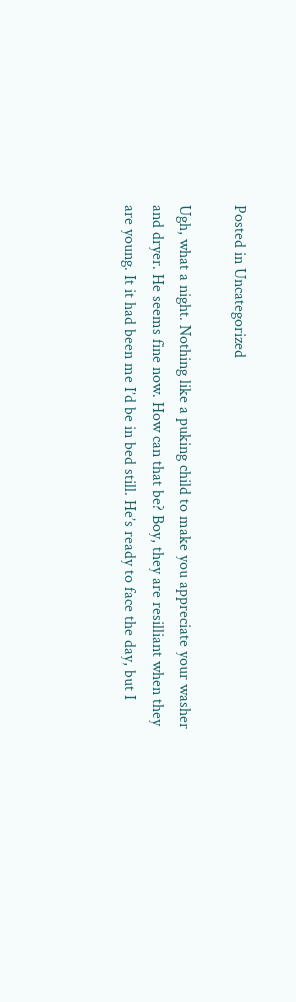Posted in Uncategorized

Ugh, what a night. Nothing like a puking child to make you appreciate your washer and dryer. He seems fine now. How can that be? Boy, they are resilliant when they are young. It it had been me I’d be in bed still. He’s ready to face the day, but I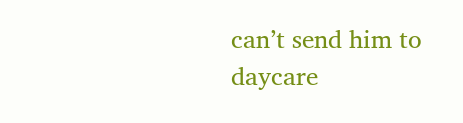can’t send him to daycare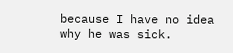because I have no idea why he was sick.